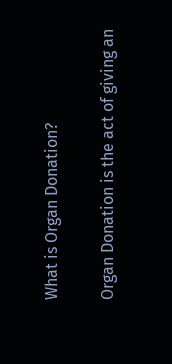What is Organ Donation?

Organ Donation is the act of giving an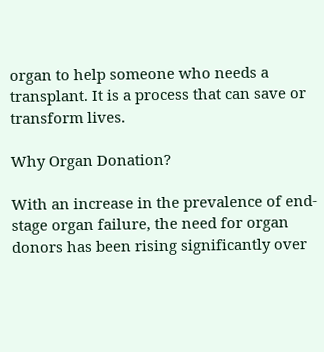organ to help someone who needs a transplant. It is a process that can save or transform lives.

Why Organ Donation?

With an increase in the prevalence of end-stage organ failure, the need for organ donors has been rising significantly over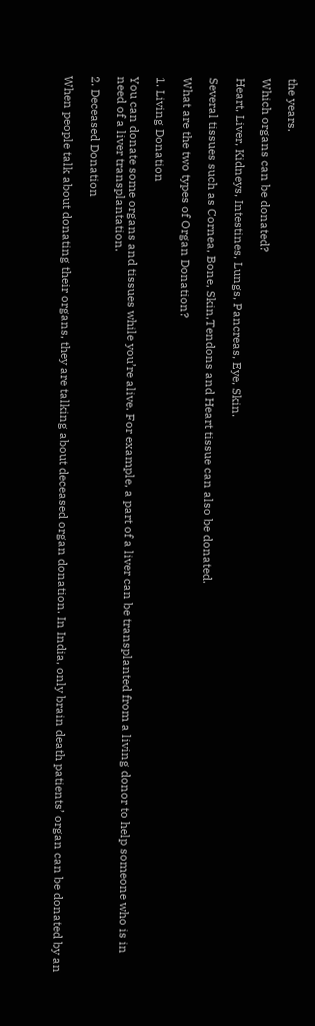the years.

Which organs can be donated?

Heart, Liver, Kidneys, Intestines, Lungs, Pancreas, Eye, Skin.

Several tissues such as Cornea, Bone, Skin,Tendons and Heart tissue can also be donated.

What are the two types of Organ Donation?

1. Living Donation

You can donate some organs and tissues while you’re alive. For example, a part of a liver can be transplanted from a living donor to help someone who is in need of a liver transplantation.

2. Deceased Donation

When people talk about donating their organs, they are talking about deceased organ donation. In India, only brain death patients’ organ can be donated by an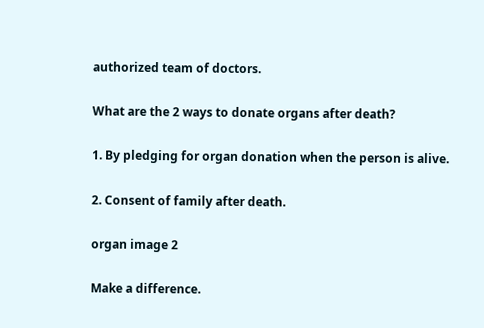authorized team of doctors.

What are the 2 ways to donate organs after death?

1. By pledging for organ donation when the person is alive.

2. Consent of family after death.

organ image 2

Make a difference.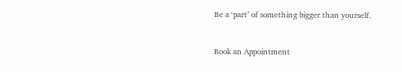Be a ‘part’ of something bigger than yourself.


Book an Appointment